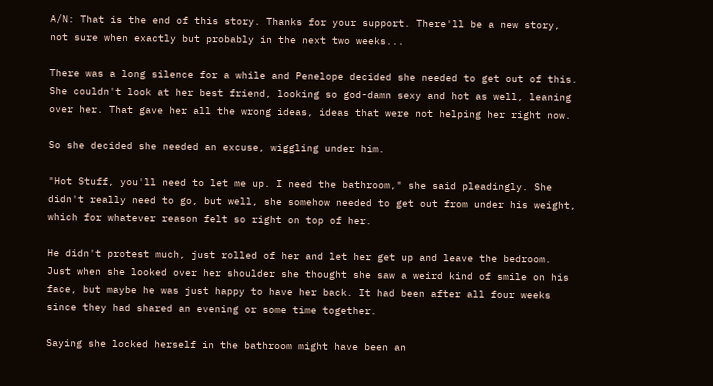A/N: That is the end of this story. Thanks for your support. There'll be a new story, not sure when exactly but probably in the next two weeks...

There was a long silence for a while and Penelope decided she needed to get out of this. She couldn't look at her best friend, looking so god-damn sexy and hot as well, leaning over her. That gave her all the wrong ideas, ideas that were not helping her right now.

So she decided she needed an excuse, wiggling under him.

"Hot Stuff, you'll need to let me up. I need the bathroom," she said pleadingly. She didn't really need to go, but well, she somehow needed to get out from under his weight, which for whatever reason felt so right on top of her.

He didn't protest much, just rolled of her and let her get up and leave the bedroom. Just when she looked over her shoulder she thought she saw a weird kind of smile on his face, but maybe he was just happy to have her back. It had been after all four weeks since they had shared an evening or some time together.

Saying she locked herself in the bathroom might have been an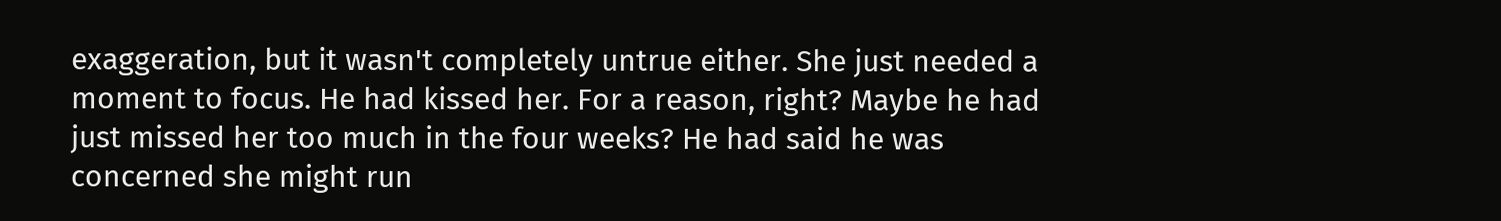exaggeration, but it wasn't completely untrue either. She just needed a moment to focus. He had kissed her. For a reason, right? Maybe he had just missed her too much in the four weeks? He had said he was concerned she might run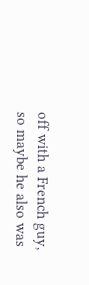off with a French guy, so maybe he also was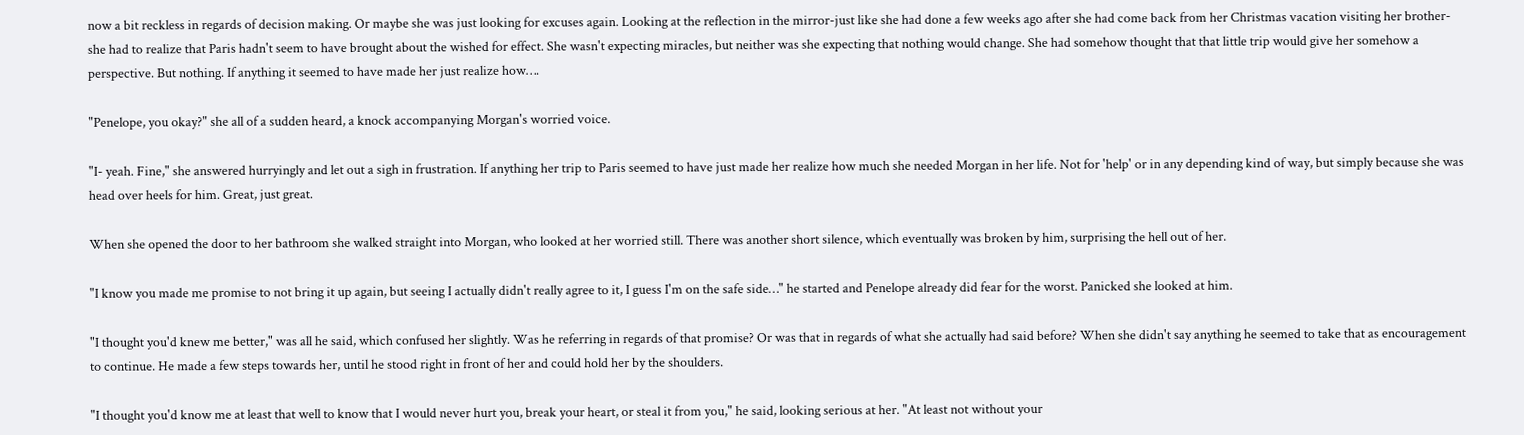now a bit reckless in regards of decision making. Or maybe she was just looking for excuses again. Looking at the reflection in the mirror-just like she had done a few weeks ago after she had come back from her Christmas vacation visiting her brother- she had to realize that Paris hadn't seem to have brought about the wished for effect. She wasn't expecting miracles, but neither was she expecting that nothing would change. She had somehow thought that that little trip would give her somehow a perspective. But nothing. If anything it seemed to have made her just realize how….

"Penelope, you okay?" she all of a sudden heard, a knock accompanying Morgan's worried voice.

"I- yeah. Fine," she answered hurryingly and let out a sigh in frustration. If anything her trip to Paris seemed to have just made her realize how much she needed Morgan in her life. Not for 'help' or in any depending kind of way, but simply because she was head over heels for him. Great, just great.

When she opened the door to her bathroom she walked straight into Morgan, who looked at her worried still. There was another short silence, which eventually was broken by him, surprising the hell out of her.

"I know you made me promise to not bring it up again, but seeing I actually didn't really agree to it, I guess I'm on the safe side…" he started and Penelope already did fear for the worst. Panicked she looked at him.

"I thought you'd knew me better," was all he said, which confused her slightly. Was he referring in regards of that promise? Or was that in regards of what she actually had said before? When she didn't say anything he seemed to take that as encouragement to continue. He made a few steps towards her, until he stood right in front of her and could hold her by the shoulders.

"I thought you'd know me at least that well to know that I would never hurt you, break your heart, or steal it from you," he said, looking serious at her. "At least not without your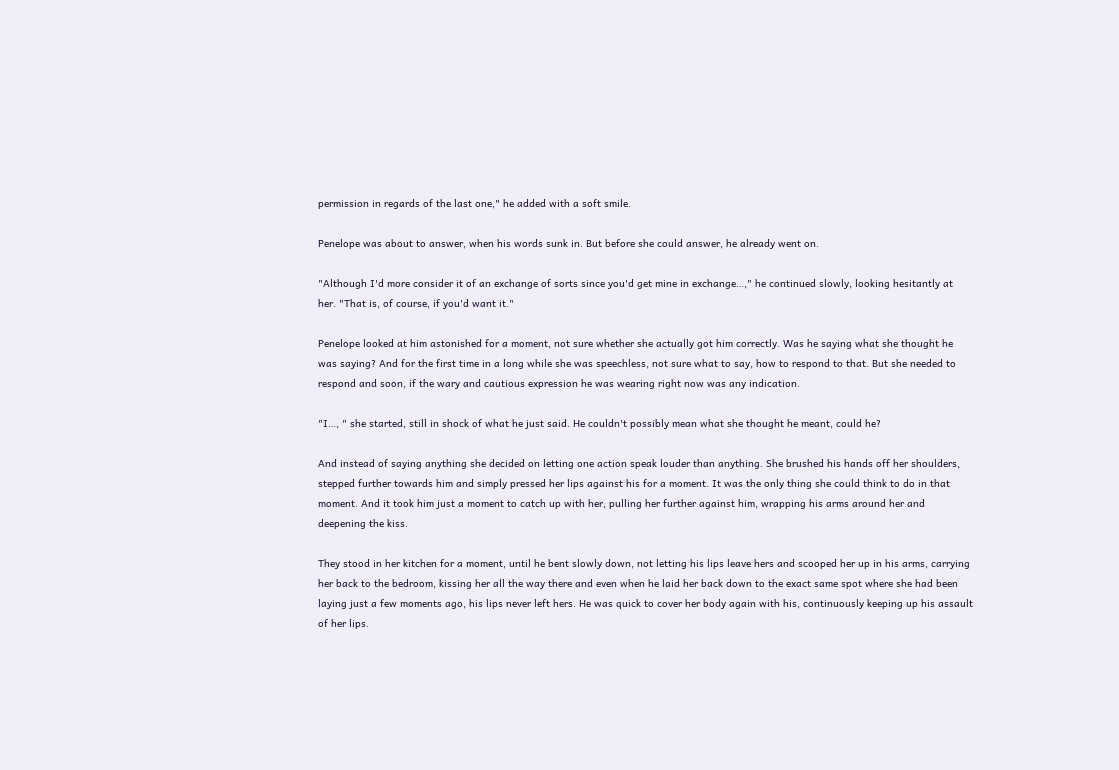permission in regards of the last one," he added with a soft smile.

Penelope was about to answer, when his words sunk in. But before she could answer, he already went on.

"Although I'd more consider it of an exchange of sorts since you'd get mine in exchange…," he continued slowly, looking hesitantly at her. "That is, of course, if you'd want it."

Penelope looked at him astonished for a moment, not sure whether she actually got him correctly. Was he saying what she thought he was saying? And for the first time in a long while she was speechless, not sure what to say, how to respond to that. But she needed to respond and soon, if the wary and cautious expression he was wearing right now was any indication.

"I…, " she started, still in shock of what he just said. He couldn't possibly mean what she thought he meant, could he?

And instead of saying anything she decided on letting one action speak louder than anything. She brushed his hands off her shoulders, stepped further towards him and simply pressed her lips against his for a moment. It was the only thing she could think to do in that moment. And it took him just a moment to catch up with her, pulling her further against him, wrapping his arms around her and deepening the kiss.

They stood in her kitchen for a moment, until he bent slowly down, not letting his lips leave hers and scooped her up in his arms, carrying her back to the bedroom, kissing her all the way there and even when he laid her back down to the exact same spot where she had been laying just a few moments ago, his lips never left hers. He was quick to cover her body again with his, continuously keeping up his assault of her lips.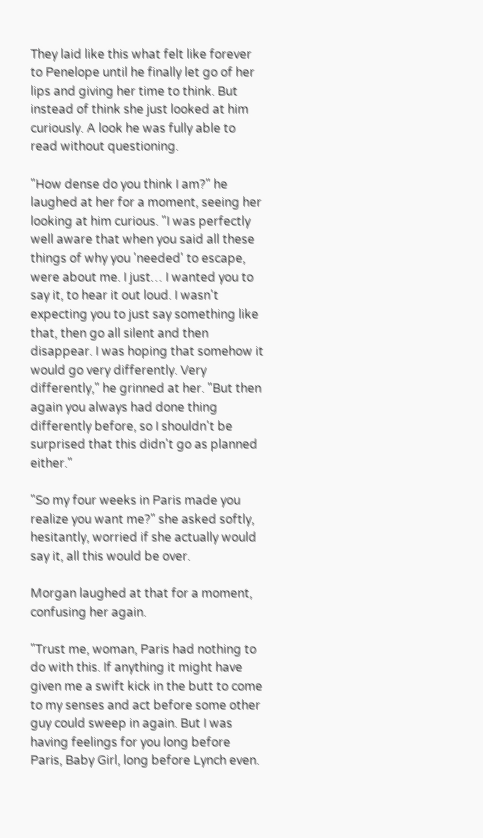They laid like this what felt like forever to Penelope until he finally let go of her lips and giving her time to think. But instead of think she just looked at him curiously. A look he was fully able to read without questioning.

"How dense do you think I am?" he laughed at her for a moment, seeing her looking at him curious. "I was perfectly well aware that when you said all these things of why you 'needed' to escape, were about me. I just… I wanted you to say it, to hear it out loud. I wasn't expecting you to just say something like that, then go all silent and then disappear. I was hoping that somehow it would go very differently. Very differently," he grinned at her. "But then again you always had done thing differently before, so I shouldn't be surprised that this didn't go as planned either."

"So my four weeks in Paris made you realize you want me?" she asked softly, hesitantly, worried if she actually would say it, all this would be over.

Morgan laughed at that for a moment, confusing her again.

"Trust me, woman, Paris had nothing to do with this. If anything it might have given me a swift kick in the butt to come to my senses and act before some other guy could sweep in again. But I was having feelings for you long before Paris, Baby Girl, long before Lynch even.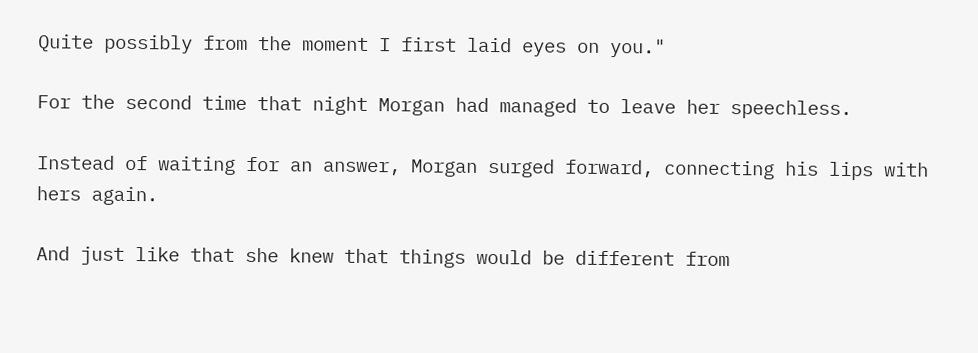Quite possibly from the moment I first laid eyes on you."

For the second time that night Morgan had managed to leave her speechless.

Instead of waiting for an answer, Morgan surged forward, connecting his lips with hers again.

And just like that she knew that things would be different from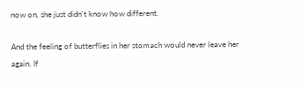now on, she just didn't know how different.

And the feeling of butterflies in her stomach would never leave her again. If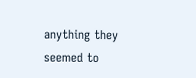anything they seemed to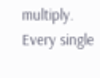multiply. Every single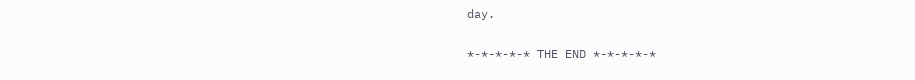day.

*-*-*-*-* THE END *-*-*-*-*